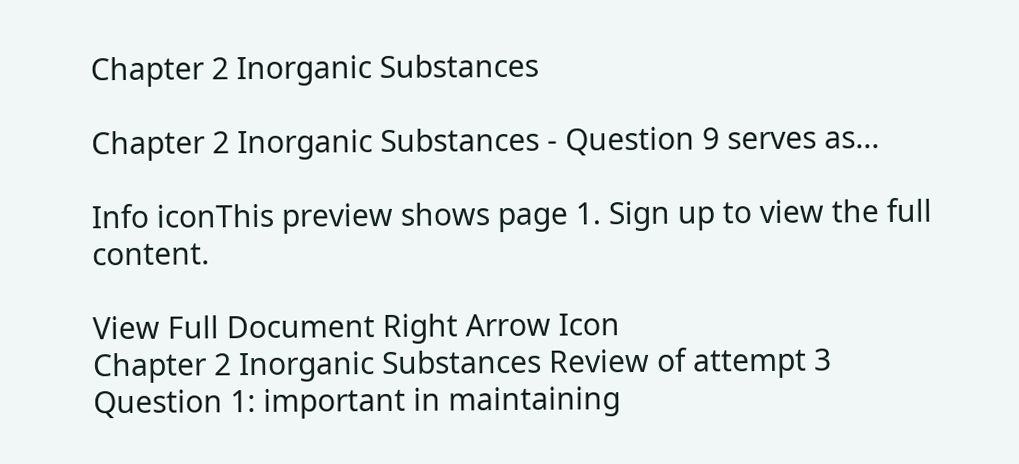Chapter 2 Inorganic Substances

Chapter 2 Inorganic Substances - Question 9 serves as...

Info iconThis preview shows page 1. Sign up to view the full content.

View Full Document Right Arrow Icon
Chapter 2 Inorganic Substances Review of attempt 3 Question 1: important in maintaining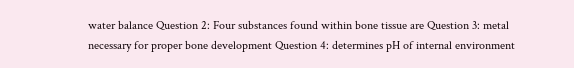water balance Question 2: Four substances found within bone tissue are Question 3: metal necessary for proper bone development Question 4: determines pH of internal environment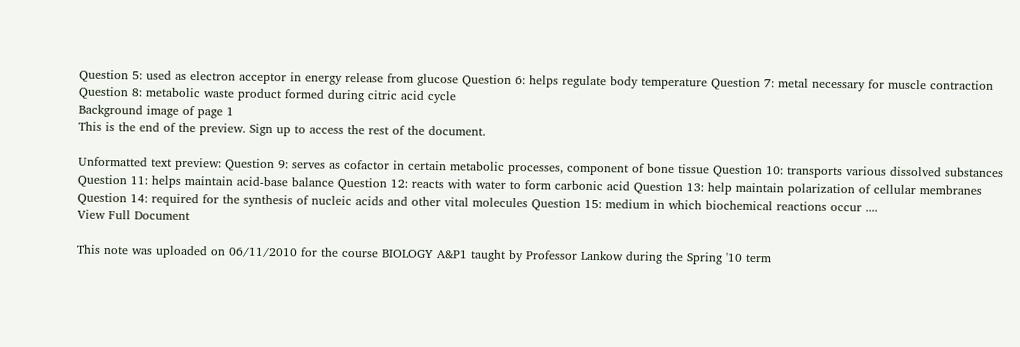Question 5: used as electron acceptor in energy release from glucose Question 6: helps regulate body temperature Question 7: metal necessary for muscle contraction Question 8: metabolic waste product formed during citric acid cycle
Background image of page 1
This is the end of the preview. Sign up to access the rest of the document.

Unformatted text preview: Question 9: serves as cofactor in certain metabolic processes, component of bone tissue Question 10: transports various dissolved substances Question 11: helps maintain acid-base balance Question 12: reacts with water to form carbonic acid Question 13: help maintain polarization of cellular membranes Question 14: required for the synthesis of nucleic acids and other vital molecules Question 15: medium in which biochemical reactions occur ....
View Full Document

This note was uploaded on 06/11/2010 for the course BIOLOGY A&P1 taught by Professor Lankow during the Spring '10 term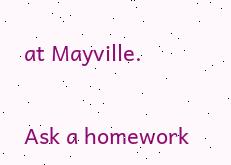at Mayville.

Ask a homework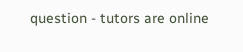question - tutors are online